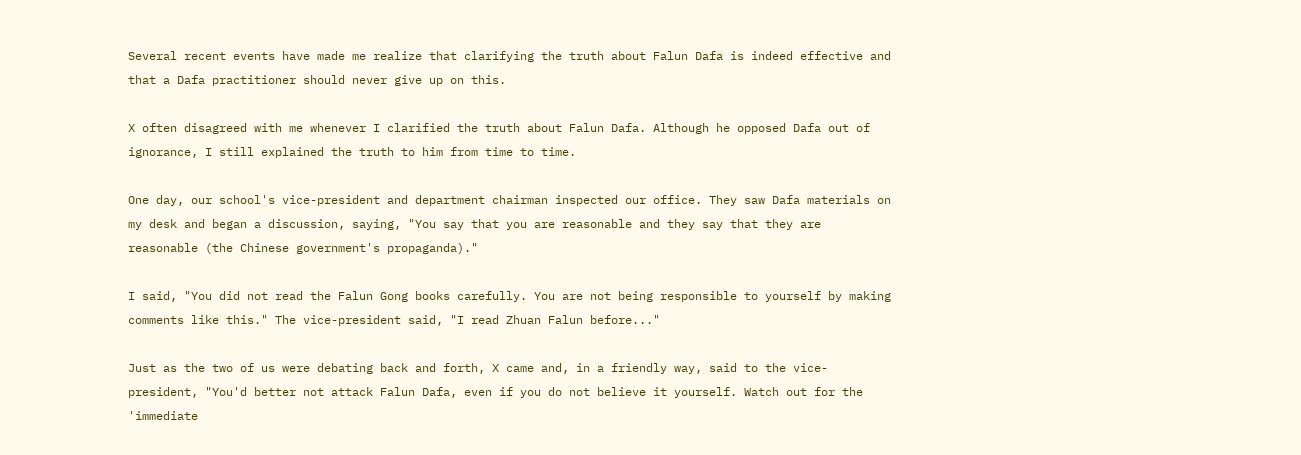Several recent events have made me realize that clarifying the truth about Falun Dafa is indeed effective and that a Dafa practitioner should never give up on this.

X often disagreed with me whenever I clarified the truth about Falun Dafa. Although he opposed Dafa out of ignorance, I still explained the truth to him from time to time.

One day, our school's vice-president and department chairman inspected our office. They saw Dafa materials on my desk and began a discussion, saying, "You say that you are reasonable and they say that they are reasonable (the Chinese government's propaganda)."

I said, "You did not read the Falun Gong books carefully. You are not being responsible to yourself by making comments like this." The vice-president said, "I read Zhuan Falun before..."

Just as the two of us were debating back and forth, X came and, in a friendly way, said to the vice-president, "You'd better not attack Falun Dafa, even if you do not believe it yourself. Watch out for the 'immediate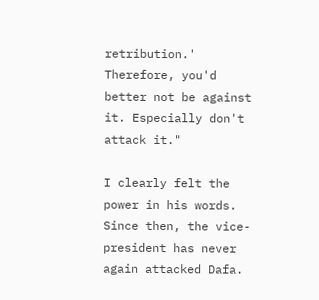retribution.' Therefore, you'd better not be against it. Especially don't attack it."

I clearly felt the power in his words. Since then, the vice-president has never again attacked Dafa.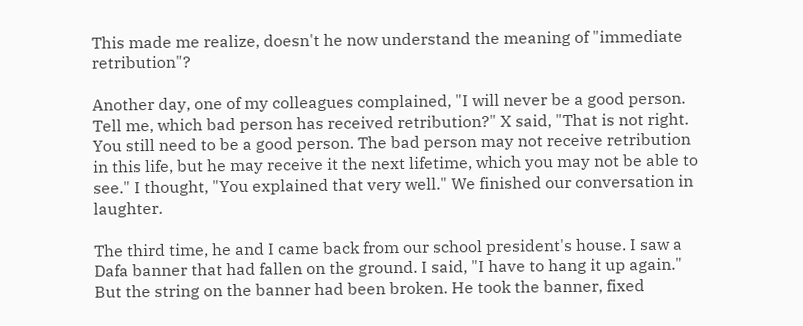This made me realize, doesn't he now understand the meaning of "immediate retribution"?

Another day, one of my colleagues complained, "I will never be a good person. Tell me, which bad person has received retribution?" X said, "That is not right. You still need to be a good person. The bad person may not receive retribution in this life, but he may receive it the next lifetime, which you may not be able to see." I thought, "You explained that very well." We finished our conversation in laughter.

The third time, he and I came back from our school president's house. I saw a Dafa banner that had fallen on the ground. I said, "I have to hang it up again." But the string on the banner had been broken. He took the banner, fixed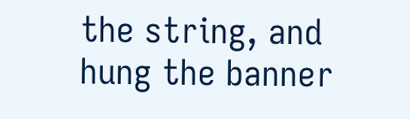the string, and hung the banner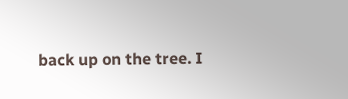back up on the tree. I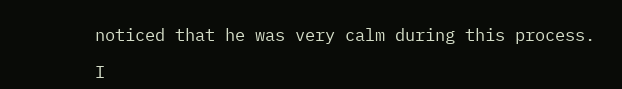noticed that he was very calm during this process.

I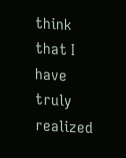think that I have truly realized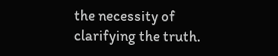the necessity of clarifying the truth.